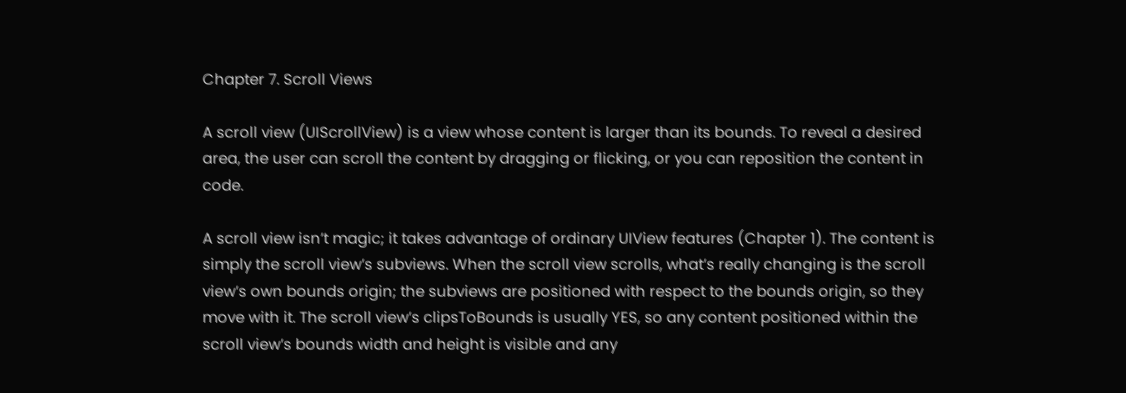Chapter 7. Scroll Views

A scroll view (UIScrollView) is a view whose content is larger than its bounds. To reveal a desired area, the user can scroll the content by dragging or flicking, or you can reposition the content in code.

A scroll view isn’t magic; it takes advantage of ordinary UIView features (Chapter 1). The content is simply the scroll view’s subviews. When the scroll view scrolls, what’s really changing is the scroll view’s own bounds origin; the subviews are positioned with respect to the bounds origin, so they move with it. The scroll view’s clipsToBounds is usually YES, so any content positioned within the scroll view’s bounds width and height is visible and any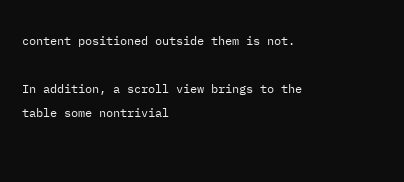content positioned outside them is not.

In addition, a scroll view brings to the table some nontrivial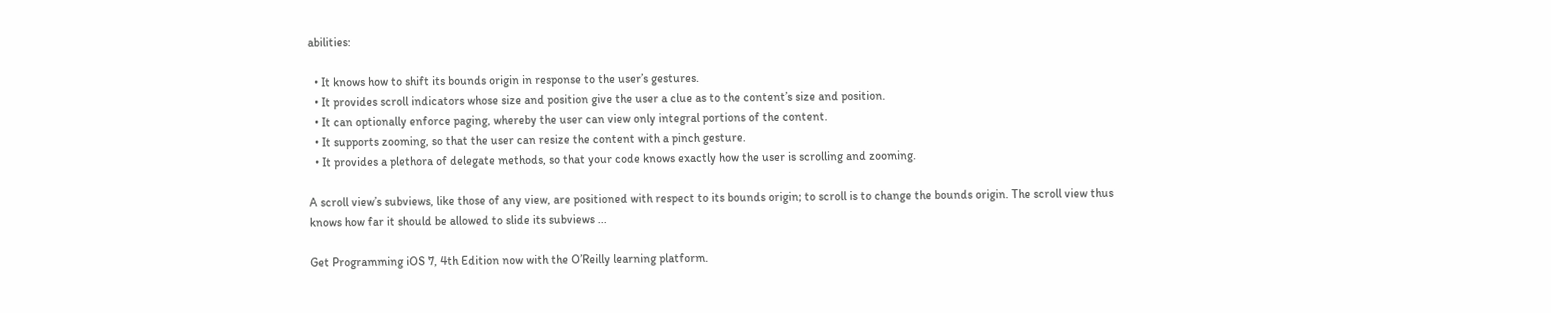abilities:

  • It knows how to shift its bounds origin in response to the user’s gestures.
  • It provides scroll indicators whose size and position give the user a clue as to the content’s size and position.
  • It can optionally enforce paging, whereby the user can view only integral portions of the content.
  • It supports zooming, so that the user can resize the content with a pinch gesture.
  • It provides a plethora of delegate methods, so that your code knows exactly how the user is scrolling and zooming.

A scroll view’s subviews, like those of any view, are positioned with respect to its bounds origin; to scroll is to change the bounds origin. The scroll view thus knows how far it should be allowed to slide its subviews ...

Get Programming iOS 7, 4th Edition now with the O’Reilly learning platform.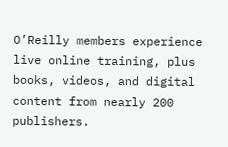O’Reilly members experience live online training, plus books, videos, and digital content from nearly 200 publishers.